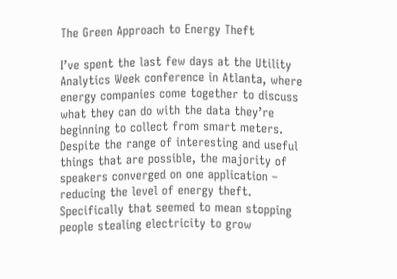The Green Approach to Energy Theft

I’ve spent the last few days at the Utility Analytics Week conference in Atlanta, where energy companies come together to discuss what they can do with the data they’re beginning to collect from smart meters. Despite the range of interesting and useful things that are possible, the majority of speakers converged on one application – reducing the level of energy theft. Specifically that seemed to mean stopping people stealing electricity to grow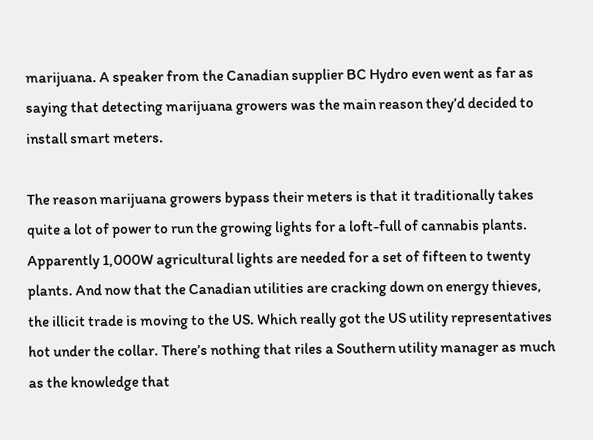marijuana. A speaker from the Canadian supplier BC Hydro even went as far as saying that detecting marijuana growers was the main reason they’d decided to install smart meters.

The reason marijuana growers bypass their meters is that it traditionally takes quite a lot of power to run the growing lights for a loft-full of cannabis plants. Apparently 1,000W agricultural lights are needed for a set of fifteen to twenty plants. And now that the Canadian utilities are cracking down on energy thieves, the illicit trade is moving to the US. Which really got the US utility representatives hot under the collar. There’s nothing that riles a Southern utility manager as much as the knowledge that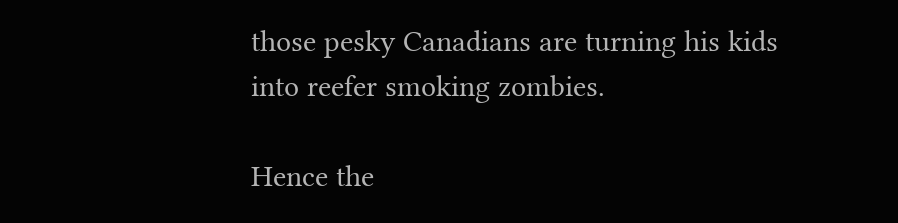those pesky Canadians are turning his kids into reefer smoking zombies.

Hence the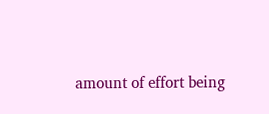amount of effort being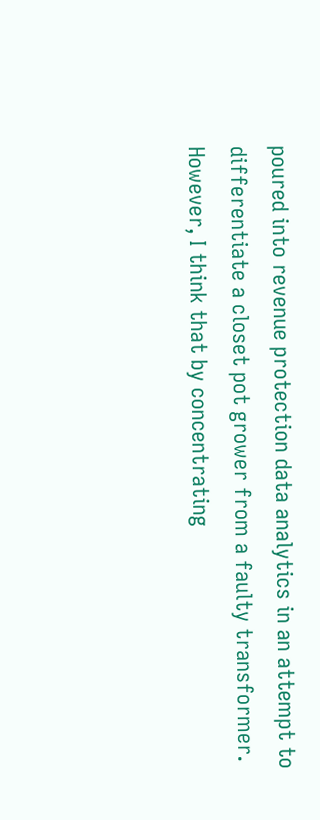poured into revenue protection data analytics in an attempt to differentiate a closet pot grower from a faulty transformer. However, I think that by concentrating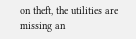on theft, the utilities are missing an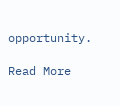opportunity.

Read More